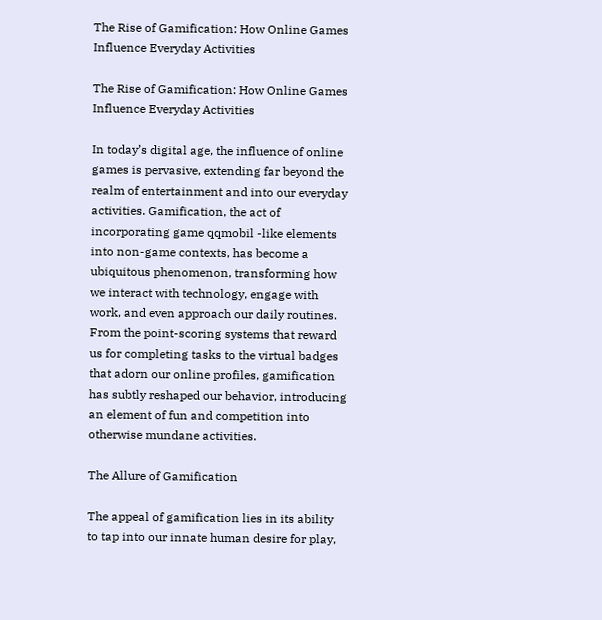The Rise of Gamification: How Online Games Influence Everyday Activities

The Rise of Gamification: How Online Games Influence Everyday Activities

In today’s digital age, the influence of online games is pervasive, extending far beyond the realm of entertainment and into our everyday activities. Gamification, the act of incorporating game qqmobil -like elements into non-game contexts, has become a ubiquitous phenomenon, transforming how we interact with technology, engage with work, and even approach our daily routines. From the point-scoring systems that reward us for completing tasks to the virtual badges that adorn our online profiles, gamification has subtly reshaped our behavior, introducing an element of fun and competition into otherwise mundane activities.

The Allure of Gamification

The appeal of gamification lies in its ability to tap into our innate human desire for play,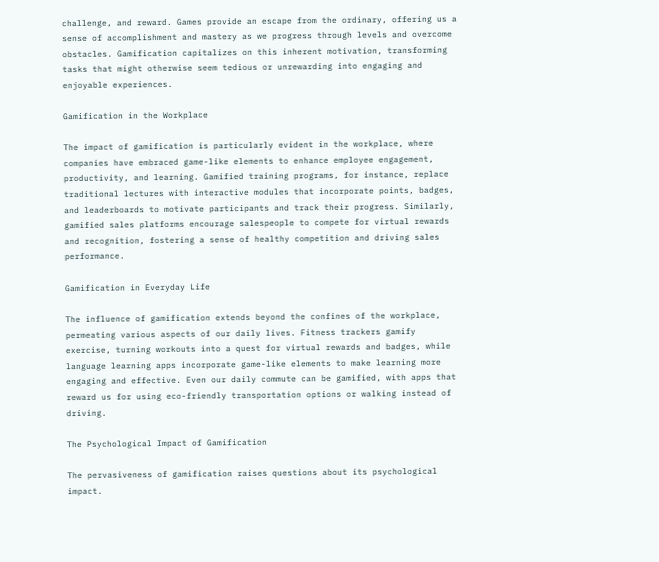challenge, and reward. Games provide an escape from the ordinary, offering us a sense of accomplishment and mastery as we progress through levels and overcome obstacles. Gamification capitalizes on this inherent motivation, transforming tasks that might otherwise seem tedious or unrewarding into engaging and enjoyable experiences.

Gamification in the Workplace

The impact of gamification is particularly evident in the workplace, where companies have embraced game-like elements to enhance employee engagement, productivity, and learning. Gamified training programs, for instance, replace traditional lectures with interactive modules that incorporate points, badges, and leaderboards to motivate participants and track their progress. Similarly, gamified sales platforms encourage salespeople to compete for virtual rewards and recognition, fostering a sense of healthy competition and driving sales performance.

Gamification in Everyday Life

The influence of gamification extends beyond the confines of the workplace, permeating various aspects of our daily lives. Fitness trackers gamify exercise, turning workouts into a quest for virtual rewards and badges, while language learning apps incorporate game-like elements to make learning more engaging and effective. Even our daily commute can be gamified, with apps that reward us for using eco-friendly transportation options or walking instead of driving.

The Psychological Impact of Gamification

The pervasiveness of gamification raises questions about its psychological impact.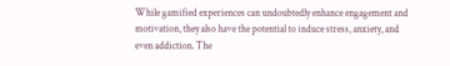While gamified experiences can undoubtedly enhance engagement and motivation, they also have the potential to induce stress, anxiety, and even addiction. The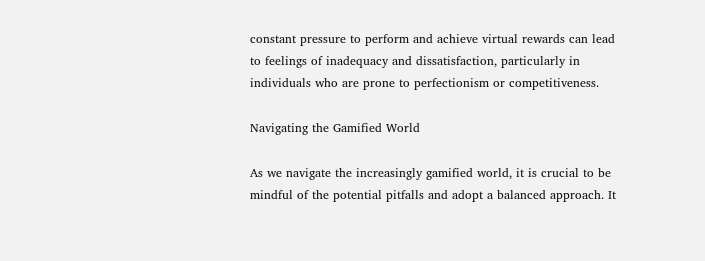constant pressure to perform and achieve virtual rewards can lead to feelings of inadequacy and dissatisfaction, particularly in individuals who are prone to perfectionism or competitiveness.

Navigating the Gamified World

As we navigate the increasingly gamified world, it is crucial to be mindful of the potential pitfalls and adopt a balanced approach. It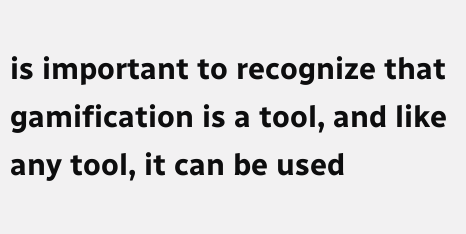is important to recognize that gamification is a tool, and like any tool, it can be used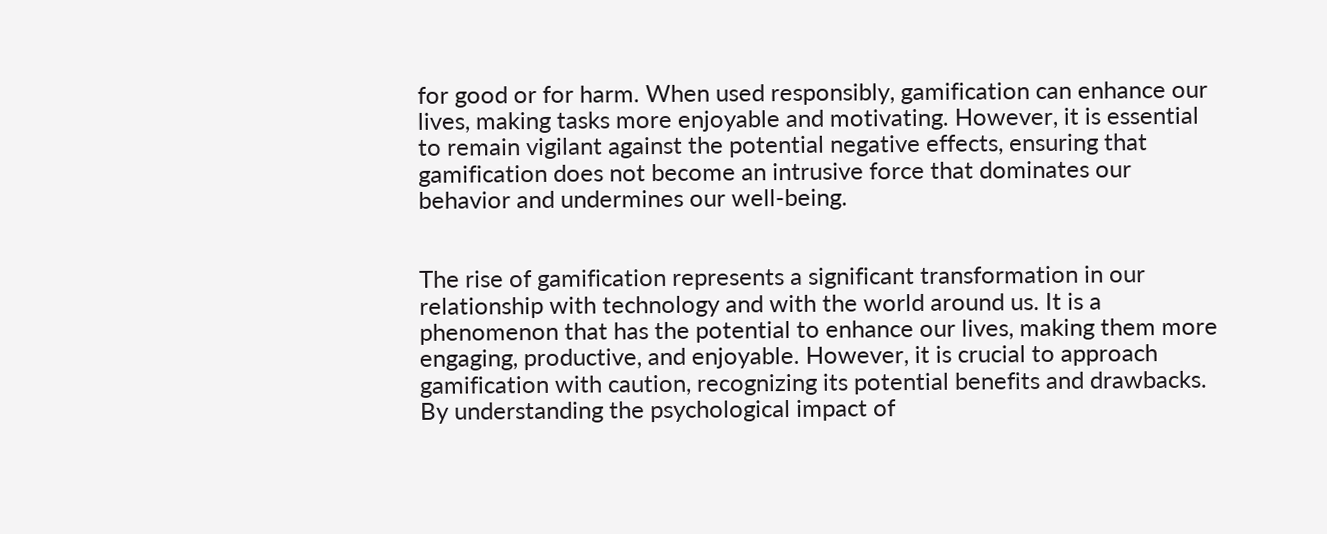for good or for harm. When used responsibly, gamification can enhance our lives, making tasks more enjoyable and motivating. However, it is essential to remain vigilant against the potential negative effects, ensuring that gamification does not become an intrusive force that dominates our behavior and undermines our well-being.


The rise of gamification represents a significant transformation in our relationship with technology and with the world around us. It is a phenomenon that has the potential to enhance our lives, making them more engaging, productive, and enjoyable. However, it is crucial to approach gamification with caution, recognizing its potential benefits and drawbacks. By understanding the psychological impact of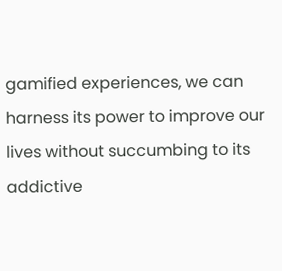gamified experiences, we can harness its power to improve our lives without succumbing to its addictive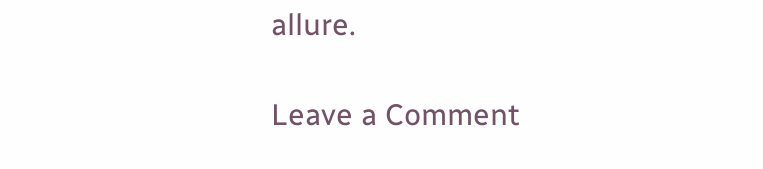allure.

Leave a Comment